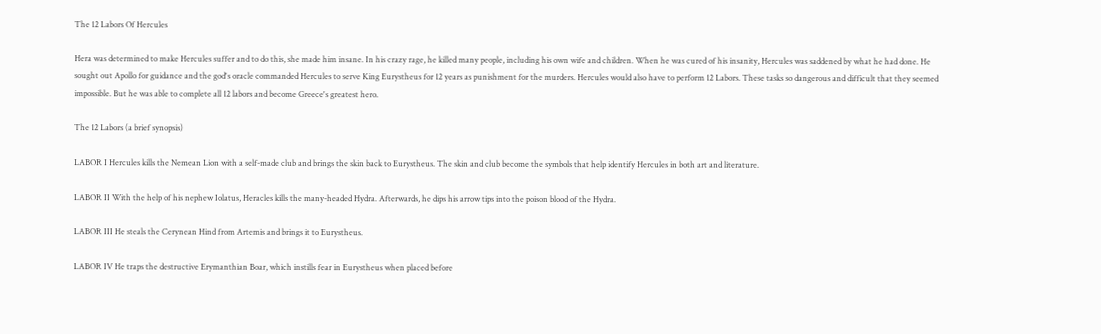The 12 Labors Of Hercules

Hera was determined to make Hercules suffer and to do this, she made him insane. In his crazy rage, he killed many people, including his own wife and children. When he was cured of his insanity, Hercules was saddened by what he had done. He sought out Apollo for guidance and the god's oracle commanded Hercules to serve King Eurystheus for 12 years as punishment for the murders. Hercules would also have to perform 12 Labors. These tasks so dangerous and difficult that they seemed impossible. But he was able to complete all 12 labors and become Greece's greatest hero.

The 12 Labors (a brief synopsis)

LABOR I Hercules kills the Nemean Lion with a self-made club and brings the skin back to Eurystheus. The skin and club become the symbols that help identify Hercules in both art and literature.

LABOR II With the help of his nephew Iolatus, Heracles kills the many-headed Hydra. Afterwards, he dips his arrow tips into the poison blood of the Hydra.

LABOR III He steals the Cerynean Hind from Artemis and brings it to Eurystheus.

LABOR IV He traps the destructive Erymanthian Boar, which instills fear in Eurystheus when placed before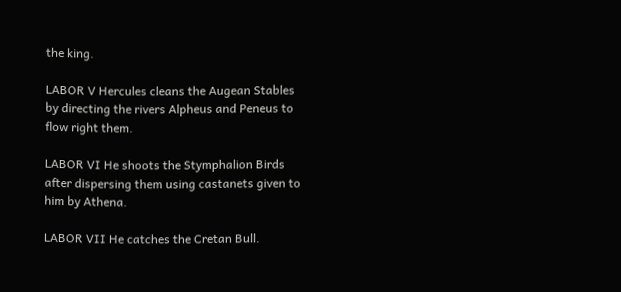the king.

LABOR V Hercules cleans the Augean Stables by directing the rivers Alpheus and Peneus to flow right them.

LABOR VI He shoots the Stymphalion Birds after dispersing them using castanets given to him by Athena.

LABOR VII He catches the Cretan Bull.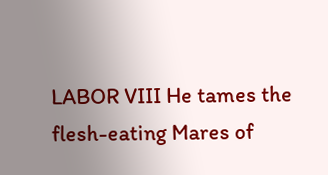LABOR VIII He tames the flesh-eating Mares of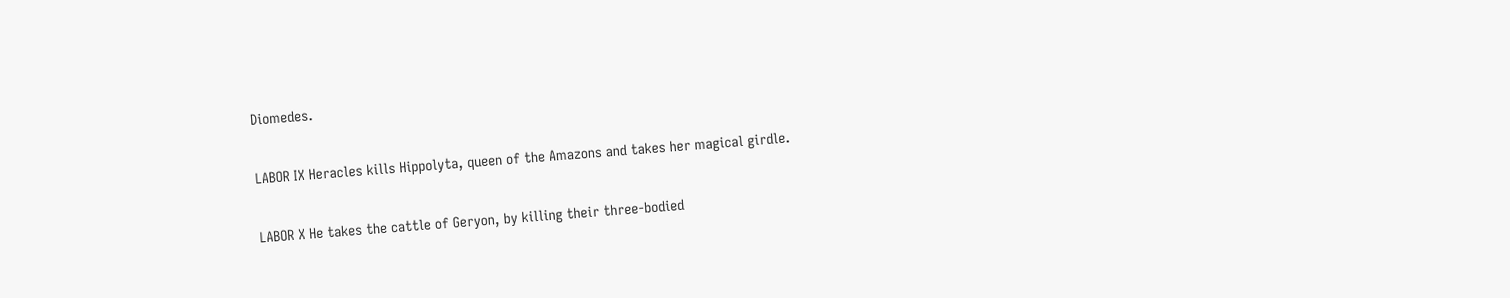Diomedes.

LABOR IX Heracles kills Hippolyta, queen of the Amazons and takes her magical girdle.

LABOR X He takes the cattle of Geryon, by killing their three-bodied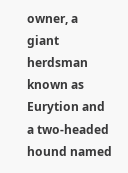owner, a giant herdsman known as Eurytion and a two-headed hound named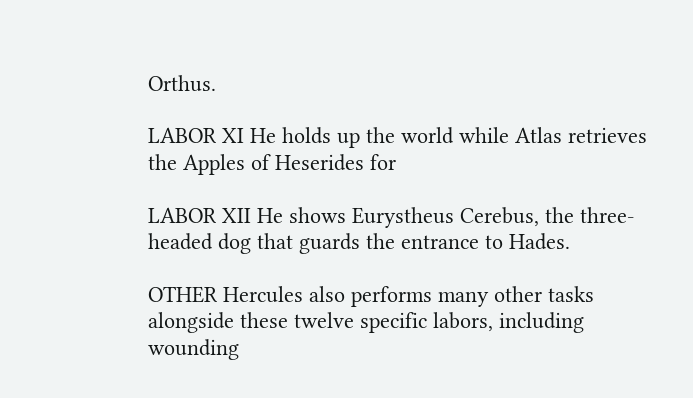Orthus.

LABOR XI He holds up the world while Atlas retrieves the Apples of Heserides for

LABOR XII He shows Eurystheus Cerebus, the three-headed dog that guards the entrance to Hades.

OTHER Hercules also performs many other tasks alongside these twelve specific labors, including wounding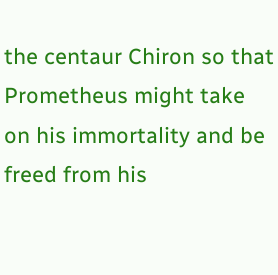the centaur Chiron so that Prometheus might take on his immortality and be freed from his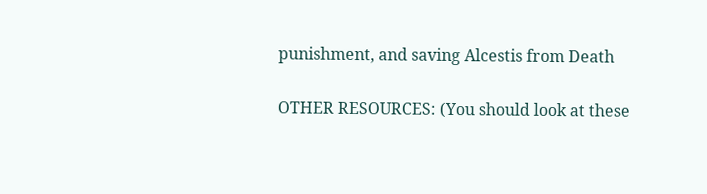punishment, and saving Alcestis from Death

OTHER RESOURCES: (You should look at these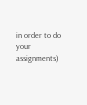in order to do your assignments)